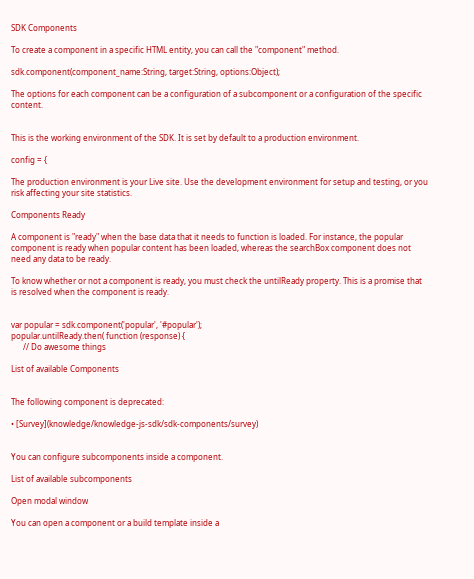SDK Components

To create a component in a specific HTML entity, you can call the "component" method.

sdk.component(component_name:String, target:String, options:Object);

The options for each component can be a configuration of a subcomponent or a configuration of the specific content.


This is the working environment of the SDK. It is set by default to a production environment.

config = {

The production environment is your Live site. Use the development environment for setup and testing, or you risk affecting your site statistics.

Components Ready

A component is "ready" when the base data that it needs to function is loaded. For instance, the popular component is ready when popular content has been loaded, whereas the searchBox component does not need any data to be ready.

To know whether or not a component is ready, you must check the untilReady property. This is a promise that is resolved when the component is ready.


var popular = sdk.component('popular', '#popular');
popular.untilReady.then( function (response) {
      // Do awesome things

List of available Components


The following component is deprecated:

• [Survey](knowledge/knowledge-js-sdk/sdk-components/survey)


You can configure subcomponents inside a component.

List of available subcomponents

Open modal window

You can open a component or a build template inside a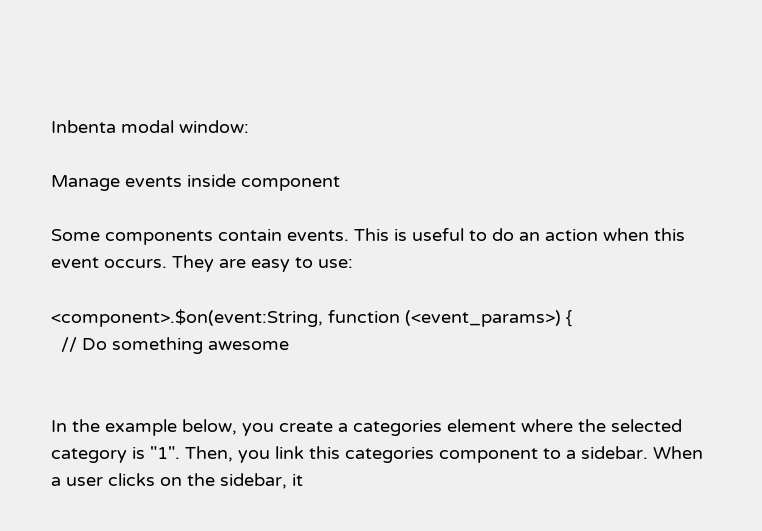Inbenta modal window:

Manage events inside component

Some components contain events. This is useful to do an action when this event occurs. They are easy to use:

<component>.$on(event:String, function (<event_params>) {
  // Do something awesome


In the example below, you create a categories element where the selected category is "1". Then, you link this categories component to a sidebar. When a user clicks on the sidebar, it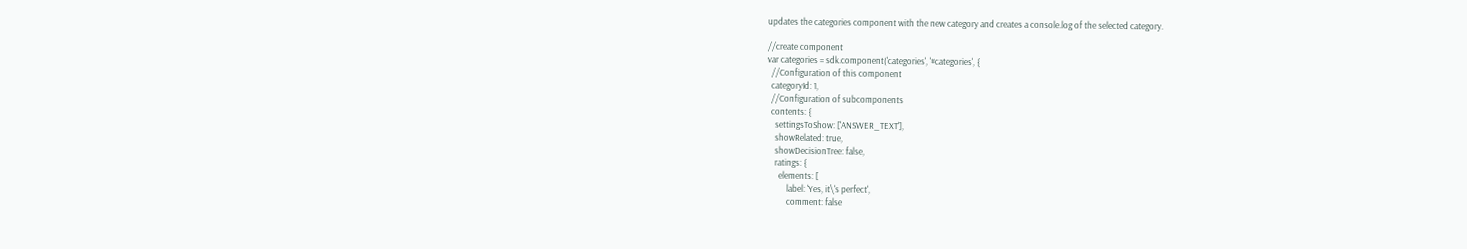updates the categories component with the new category and creates a console.log of the selected category.

//create component
var categories = sdk.component('categories', '#categories', {
  //Configuration of this component
  categoryId: 1,
  //Configuration of subcomponents
  contents: {
    settingsToShow: ['ANSWER_TEXT'],
    showRelated: true,
    showDecisionTree: false,
    ratings: {
      elements: [
          label: 'Yes, it\'s perfect',
          comment: false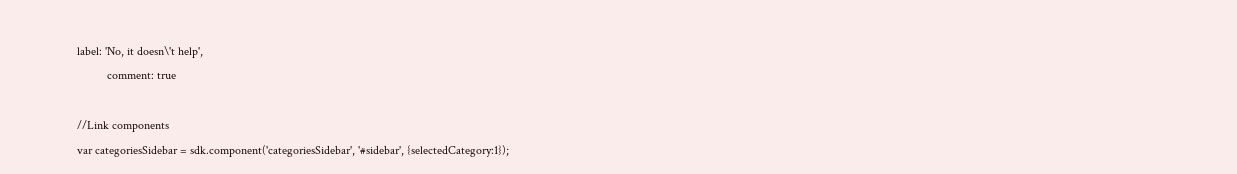label: 'No, it doesn\'t help',
          comment: true

//Link components
var categoriesSidebar = sdk.component('categoriesSidebar', '#sidebar', {selectedCategory:1});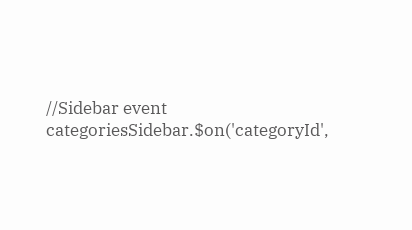//Sidebar event
categoriesSidebar.$on('categoryId',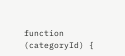function (categoryId) {